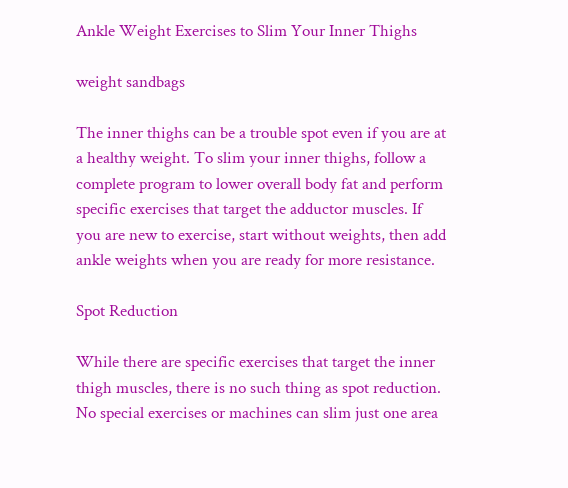Ankle Weight Exercises to Slim Your Inner Thighs

weight sandbags

The inner thighs can be a trouble spot even if you are at a healthy weight. To slim your inner thighs, follow a complete program to lower overall body fat and perform specific exercises that target the adductor muscles. If you are new to exercise, start without weights, then add ankle weights when you are ready for more resistance.

Spot Reduction

While there are specific exercises that target the inner thigh muscles, there is no such thing as spot reduction. No special exercises or machines can slim just one area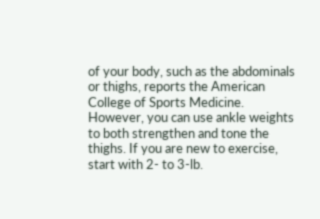of your body, such as the abdominals or thighs, reports the American College of Sports Medicine. However, you can use ankle weights to both strengthen and tone the thighs. If you are new to exercise, start with 2- to 3-lb.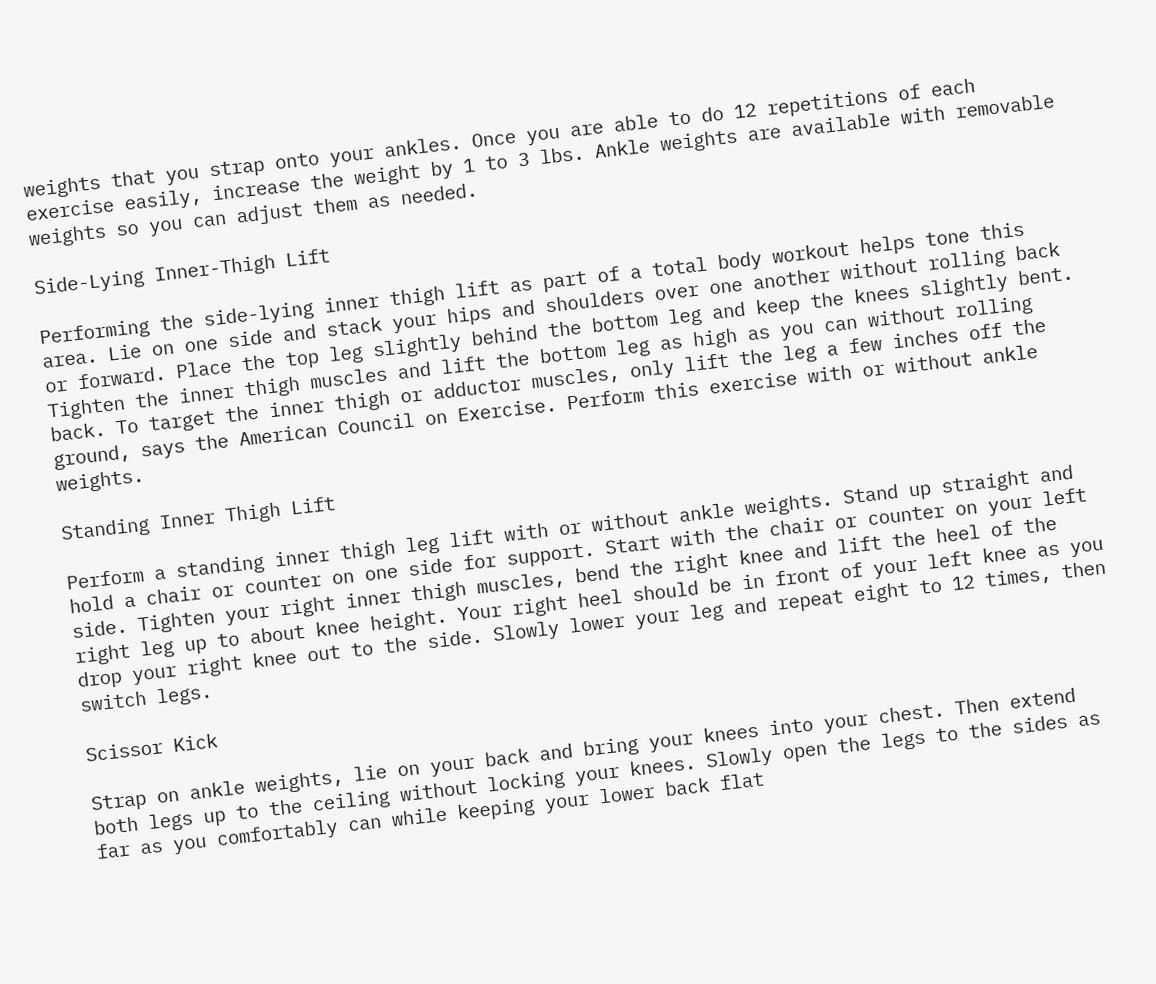weights that you strap onto your ankles. Once you are able to do 12 repetitions of each exercise easily, increase the weight by 1 to 3 lbs. Ankle weights are available with removable weights so you can adjust them as needed.

Side-Lying Inner-Thigh Lift

Performing the side-lying inner thigh lift as part of a total body workout helps tone this area. Lie on one side and stack your hips and shoulders over one another without rolling back or forward. Place the top leg slightly behind the bottom leg and keep the knees slightly bent. Tighten the inner thigh muscles and lift the bottom leg as high as you can without rolling back. To target the inner thigh or adductor muscles, only lift the leg a few inches off the ground, says the American Council on Exercise. Perform this exercise with or without ankle weights.

Standing Inner Thigh Lift

Perform a standing inner thigh leg lift with or without ankle weights. Stand up straight and hold a chair or counter on one side for support. Start with the chair or counter on your left side. Tighten your right inner thigh muscles, bend the right knee and lift the heel of the right leg up to about knee height. Your right heel should be in front of your left knee as you drop your right knee out to the side. Slowly lower your leg and repeat eight to 12 times, then switch legs.

Scissor Kick

Strap on ankle weights, lie on your back and bring your knees into your chest. Then extend both legs up to the ceiling without locking your knees. Slowly open the legs to the sides as far as you comfortably can while keeping your lower back flat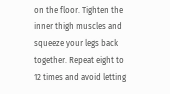on the floor. Tighten the inner thigh muscles and squeeze your legs back together. Repeat eight to 12 times and avoid letting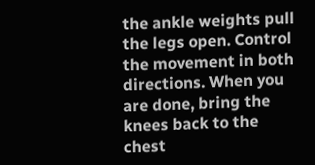the ankle weights pull the legs open. Control the movement in both directions. When you are done, bring the knees back to the chest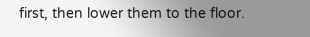first, then lower them to the floor.